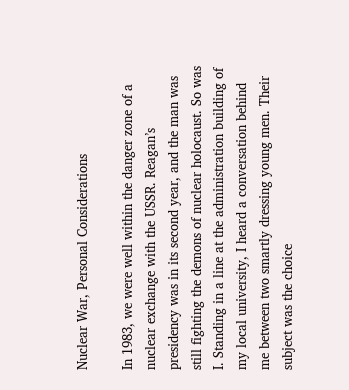Nuclear War, Personal Considerations

In 1983, we were well within the danger zone of a nuclear exchange with the USSR. Reagan’s presidency was in its second year, and the man was still fighting the demons of nuclear holocaust. So was I. Standing in a line at the administration building of my local university, I heard a conversation behind me between two smartly dressing young men. Their subject was the choice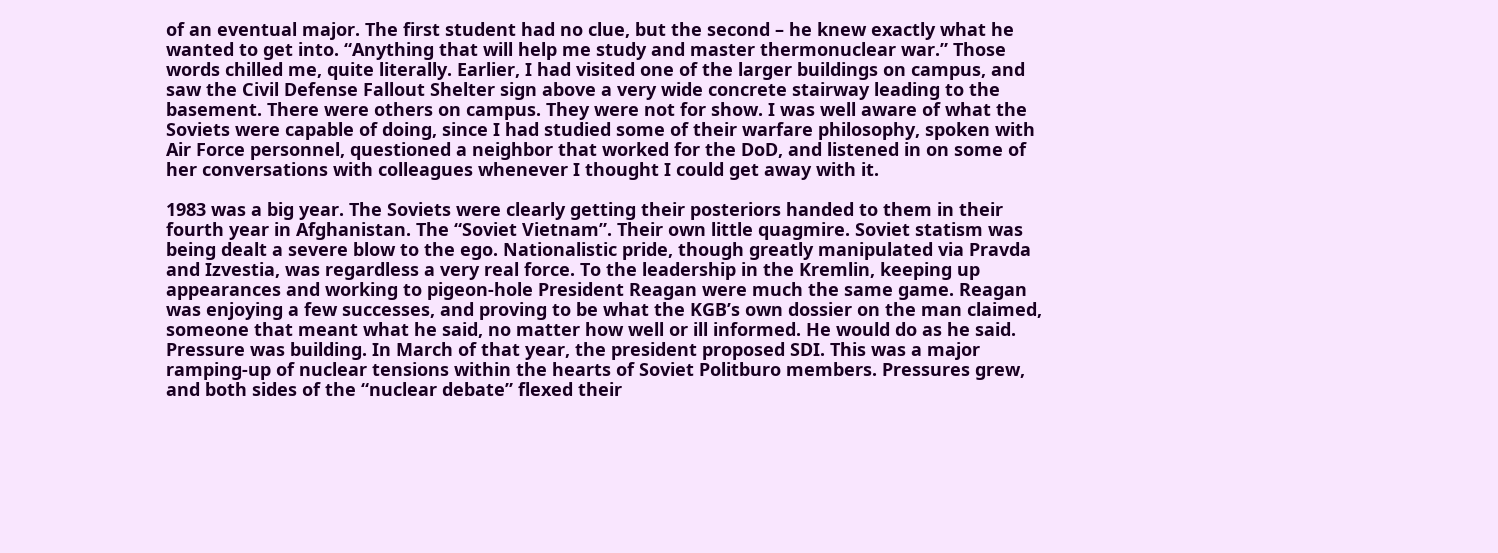of an eventual major. The first student had no clue, but the second – he knew exactly what he wanted to get into. “Anything that will help me study and master thermonuclear war.” Those words chilled me, quite literally. Earlier, I had visited one of the larger buildings on campus, and saw the Civil Defense Fallout Shelter sign above a very wide concrete stairway leading to the basement. There were others on campus. They were not for show. I was well aware of what the Soviets were capable of doing, since I had studied some of their warfare philosophy, spoken with Air Force personnel, questioned a neighbor that worked for the DoD, and listened in on some of her conversations with colleagues whenever I thought I could get away with it.

1983 was a big year. The Soviets were clearly getting their posteriors handed to them in their fourth year in Afghanistan. The “Soviet Vietnam”. Their own little quagmire. Soviet statism was being dealt a severe blow to the ego. Nationalistic pride, though greatly manipulated via Pravda and Izvestia, was regardless a very real force. To the leadership in the Kremlin, keeping up appearances and working to pigeon-hole President Reagan were much the same game. Reagan was enjoying a few successes, and proving to be what the KGB’s own dossier on the man claimed, someone that meant what he said, no matter how well or ill informed. He would do as he said. Pressure was building. In March of that year, the president proposed SDI. This was a major ramping-up of nuclear tensions within the hearts of Soviet Politburo members. Pressures grew, and both sides of the “nuclear debate” flexed their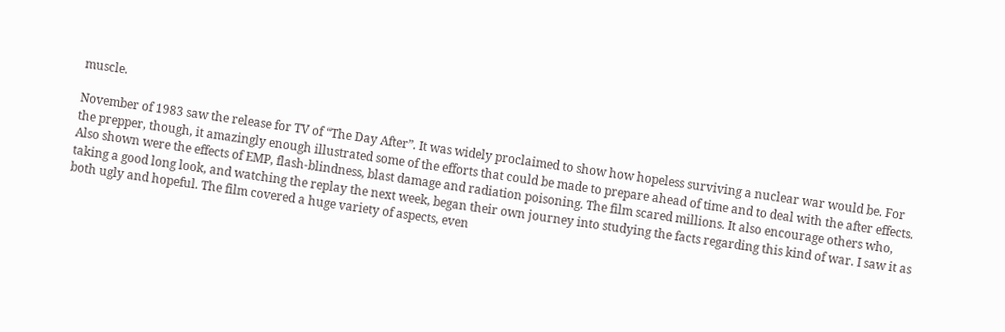muscle.

November of 1983 saw the release for TV of “The Day After”. It was widely proclaimed to show how hopeless surviving a nuclear war would be. For the prepper, though, it amazingly enough illustrated some of the efforts that could be made to prepare ahead of time and to deal with the after effects. Also shown were the effects of EMP, flash-blindness, blast damage and radiation poisoning. The film scared millions. It also encourage others who, taking a good long look, and watching the replay the next week, began their own journey into studying the facts regarding this kind of war. I saw it as both ugly and hopeful. The film covered a huge variety of aspects, even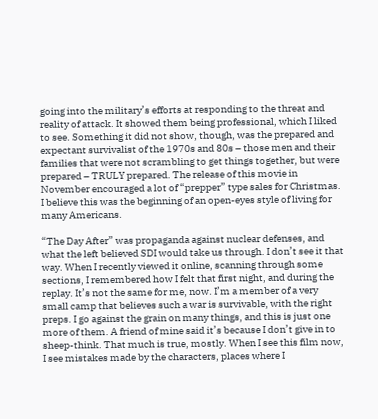going into the military’s efforts at responding to the threat and reality of attack. It showed them being professional, which I liked to see. Something it did not show, though, was the prepared and expectant survivalist of the 1970s and 80s – those men and their families that were not scrambling to get things together, but were prepared – TRULY prepared. The release of this movie in November encouraged a lot of “prepper” type sales for Christmas. I believe this was the beginning of an open-eyes style of living for many Americans.

“The Day After” was propaganda against nuclear defenses, and what the left believed SDI would take us through. I don’t see it that way. When I recently viewed it online, scanning through some sections, I remembered how I felt that first night, and during the replay. It’s not the same for me, now. I’m a member of a very small camp that believes such a war is survivable, with the right preps. I go against the grain on many things, and this is just one more of them. A friend of mine said it’s because I don’t give in to sheep-think. That much is true, mostly. When I see this film now, I see mistakes made by the characters, places where I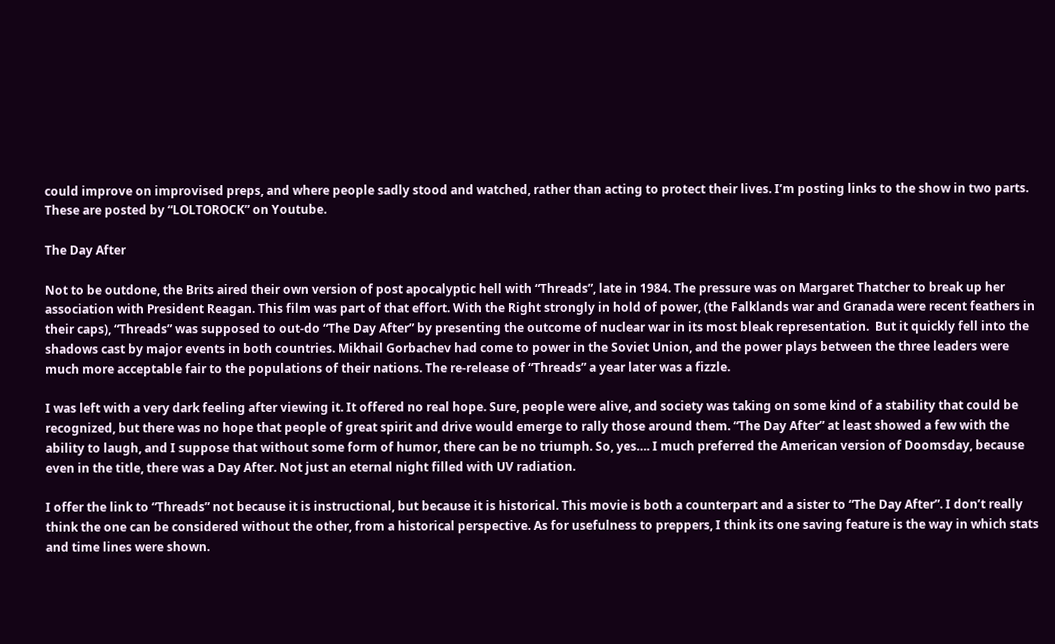could improve on improvised preps, and where people sadly stood and watched, rather than acting to protect their lives. I’m posting links to the show in two parts. These are posted by “LOLTOROCK” on Youtube.

The Day After

Not to be outdone, the Brits aired their own version of post apocalyptic hell with “Threads”, late in 1984. The pressure was on Margaret Thatcher to break up her association with President Reagan. This film was part of that effort. With the Right strongly in hold of power, (the Falklands war and Granada were recent feathers in their caps), “Threads” was supposed to out-do “The Day After” by presenting the outcome of nuclear war in its most bleak representation.  But it quickly fell into the shadows cast by major events in both countries. Mikhail Gorbachev had come to power in the Soviet Union, and the power plays between the three leaders were much more acceptable fair to the populations of their nations. The re-release of “Threads” a year later was a fizzle.

I was left with a very dark feeling after viewing it. It offered no real hope. Sure, people were alive, and society was taking on some kind of a stability that could be recognized, but there was no hope that people of great spirit and drive would emerge to rally those around them. “The Day After” at least showed a few with the ability to laugh, and I suppose that without some form of humor, there can be no triumph. So, yes…. I much preferred the American version of Doomsday, because even in the title, there was a Day After. Not just an eternal night filled with UV radiation.

I offer the link to “Threads” not because it is instructional, but because it is historical. This movie is both a counterpart and a sister to “The Day After”. I don’t really think the one can be considered without the other, from a historical perspective. As for usefulness to preppers, I think its one saving feature is the way in which stats and time lines were shown.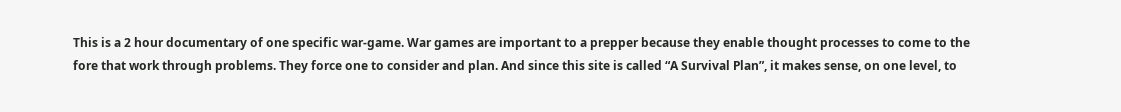This is a 2 hour documentary of one specific war-game. War games are important to a prepper because they enable thought processes to come to the fore that work through problems. They force one to consider and plan. And since this site is called “A Survival Plan”, it makes sense, on one level, to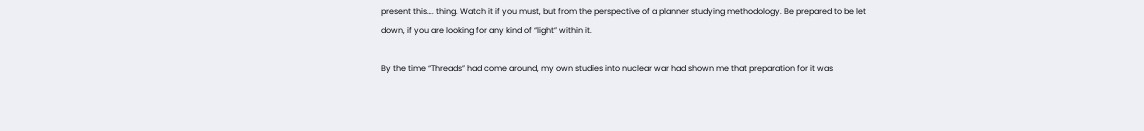present this…. thing. Watch it if you must, but from the perspective of a planner studying methodology. Be prepared to be let down, if you are looking for any kind of “light” within it.

By the time “Threads” had come around, my own studies into nuclear war had shown me that preparation for it was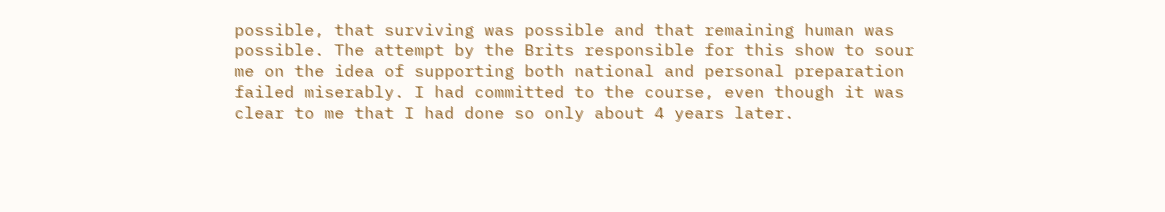possible, that surviving was possible and that remaining human was possible. The attempt by the Brits responsible for this show to sour me on the idea of supporting both national and personal preparation failed miserably. I had committed to the course, even though it was clear to me that I had done so only about 4 years later.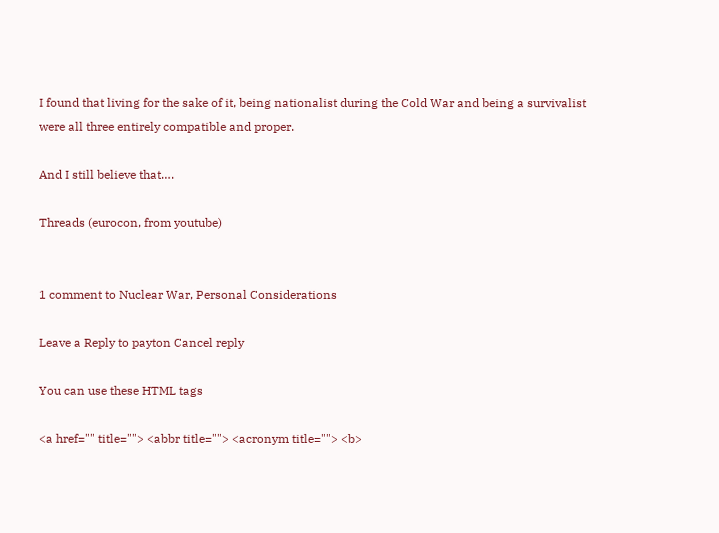I found that living for the sake of it, being nationalist during the Cold War and being a survivalist were all three entirely compatible and proper.

And I still believe that….

Threads (eurocon, from youtube)


1 comment to Nuclear War, Personal Considerations

Leave a Reply to payton Cancel reply

You can use these HTML tags

<a href="" title=""> <abbr title=""> <acronym title=""> <b>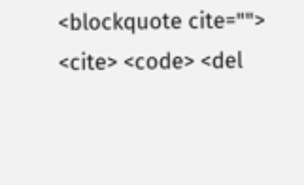<blockquote cite=""> <cite> <code> <del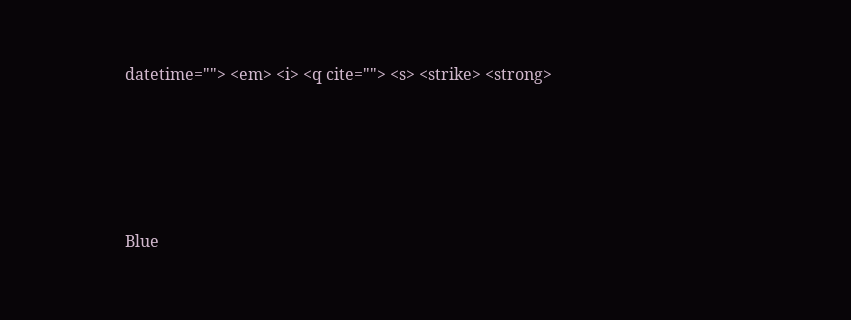datetime=""> <em> <i> <q cite=""> <s> <strike> <strong>




Blue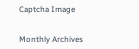Captcha Image


Monthly Archives